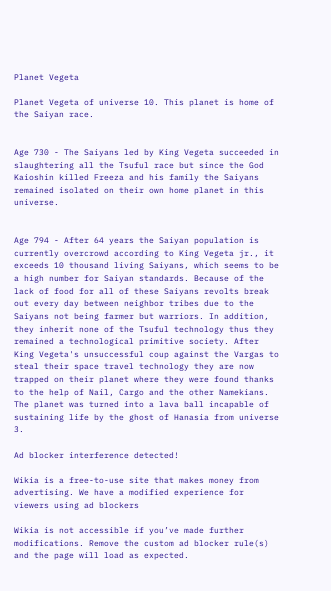Planet Vegeta

Planet Vegeta of universe 10. This planet is home of the Saiyan race.


Age 730 - The Saiyans led by King Vegeta succeeded in slaughtering all the Tsuful race but since the God Kaioshin killed Freeza and his family the Saiyans remained isolated on their own home planet in this universe.


Age 794 - After 64 years the Saiyan population is currently overcrowd according to King Vegeta jr., it exceeds 10 thousand living Saiyans, which seems to be a high number for Saiyan standards. Because of the lack of food for all of these Saiyans revolts break out every day between neighbor tribes due to the Saiyans not being farmer but warriors. In addition, they inherit none of the Tsuful technology thus they remained a technological primitive society. After King Vegeta's unsuccessful coup against the Vargas to steal their space travel technology they are now trapped on their planet where they were found thanks to the help of Nail, Cargo and the other Namekians. The planet was turned into a lava ball incapable of sustaining life by the ghost of Hanasia from universe 3.

Ad blocker interference detected!

Wikia is a free-to-use site that makes money from advertising. We have a modified experience for viewers using ad blockers

Wikia is not accessible if you’ve made further modifications. Remove the custom ad blocker rule(s) and the page will load as expected.